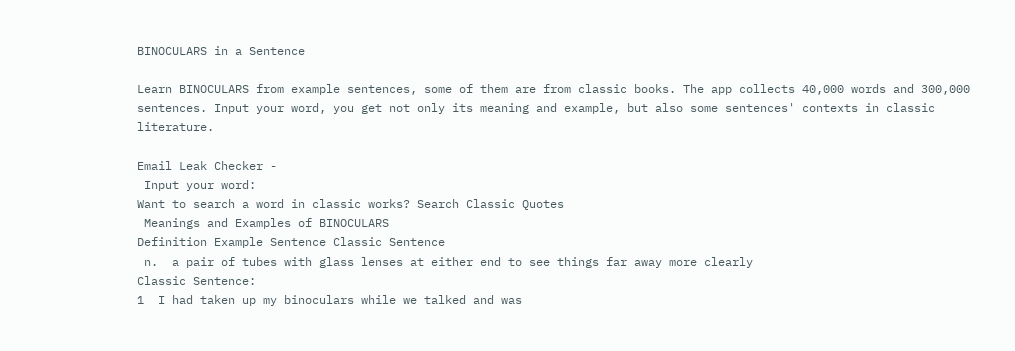BINOCULARS in a Sentence

Learn BINOCULARS from example sentences, some of them are from classic books. The app collects 40,000 words and 300,000 sentences. Input your word, you get not only its meaning and example, but also some sentences' contexts in classic literature.

Email Leak Checker -
 Input your word:
Want to search a word in classic works? Search Classic Quotes
 Meanings and Examples of BINOCULARS
Definition Example Sentence Classic Sentence
 n.  a pair of tubes with glass lenses at either end to see things far away more clearly
Classic Sentence:
1  I had taken up my binoculars while we talked and was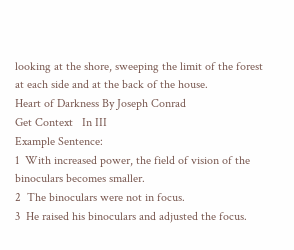looking at the shore, sweeping the limit of the forest at each side and at the back of the house.
Heart of Darkness By Joseph Conrad
Get Context   In III
Example Sentence:
1  With increased power, the field of vision of the binoculars becomes smaller.
2  The binoculars were not in focus.
3  He raised his binoculars and adjusted the focus.